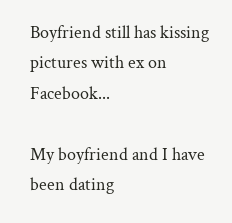Boyfriend still has kissing pictures with ex on Facebook...

My boyfriend and I have been dating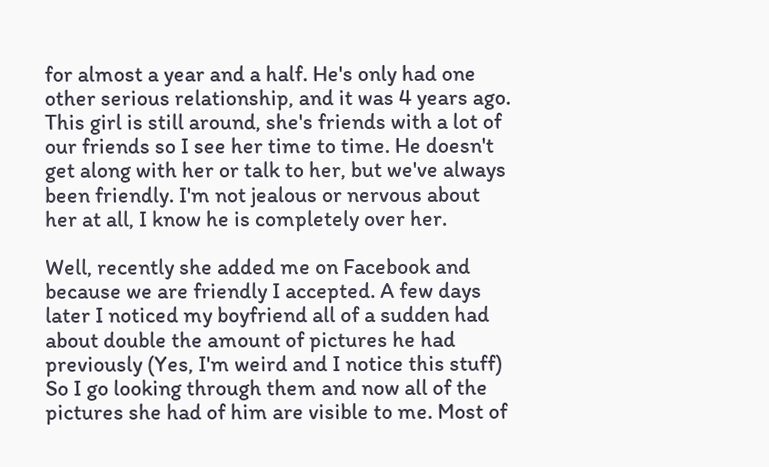for almost a year and a half. He's only had one other serious relationship, and it was 4 years ago. This girl is still around, she's friends with a lot of our friends so I see her time to time. He doesn't get along with her or talk to her, but we've always been friendly. I'm not jealous or nervous about her at all, I know he is completely over her.

Well, recently she added me on Facebook and because we are friendly I accepted. A few days later I noticed my boyfriend all of a sudden had about double the amount of pictures he had previously (Yes, I'm weird and I notice this stuff) So I go looking through them and now all of the pictures she had of him are visible to me. Most of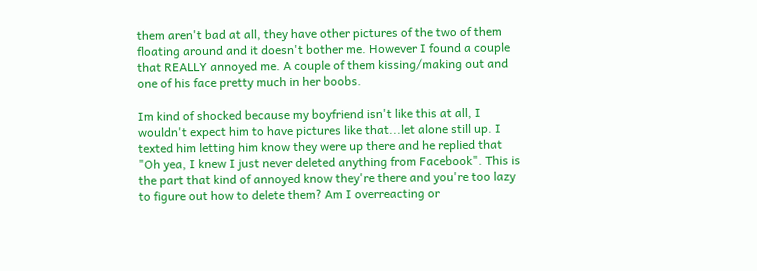them aren't bad at all, they have other pictures of the two of them floating around and it doesn't bother me. However I found a couple that REALLY annoyed me. A couple of them kissing/making out and one of his face pretty much in her boobs.

Im kind of shocked because my boyfriend isn't like this at all, I wouldn't expect him to have pictures like that...let alone still up. I texted him letting him know they were up there and he replied that "Oh yea, I knew I just never deleted anything from Facebook". This is the part that kind of annoyed know they're there and you're too lazy to figure out how to delete them? Am I overreacting or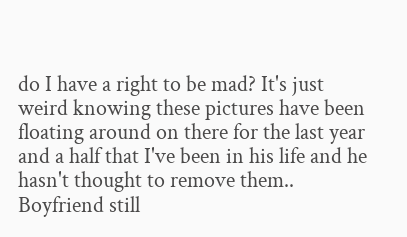do I have a right to be mad? It's just weird knowing these pictures have been floating around on there for the last year and a half that I've been in his life and he hasn't thought to remove them..
Boyfriend still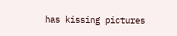has kissing pictures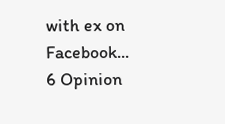with ex on Facebook...
6 Opinion